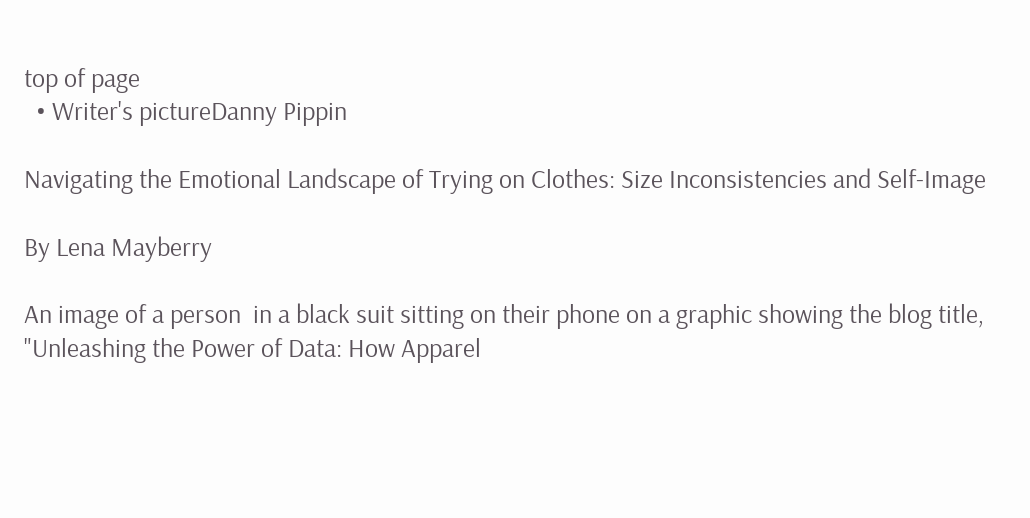top of page
  • Writer's pictureDanny Pippin

Navigating the Emotional Landscape of Trying on Clothes: Size Inconsistencies and Self-Image

By Lena Mayberry

An image of a person  in a black suit sitting on their phone on a graphic showing the blog title, "Unleashing the Power of Data: How Apparel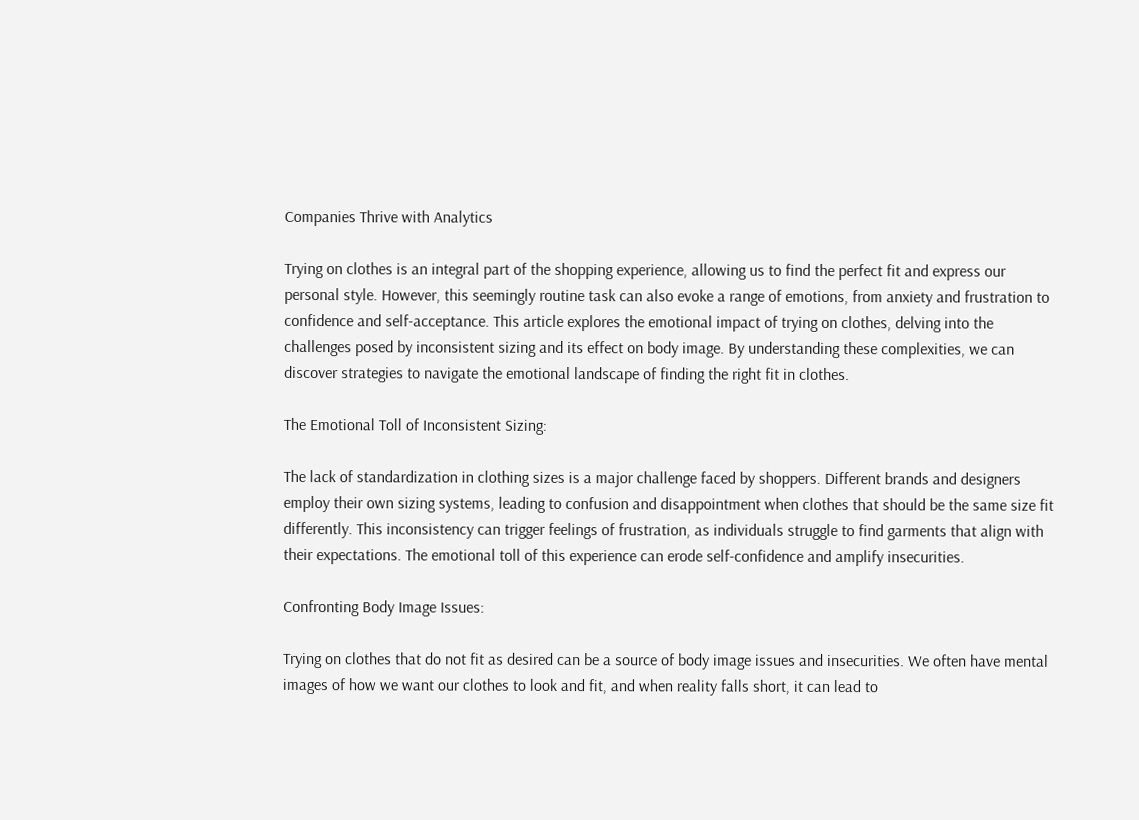Companies Thrive with Analytics

Trying on clothes is an integral part of the shopping experience, allowing us to find the perfect fit and express our personal style. However, this seemingly routine task can also evoke a range of emotions, from anxiety and frustration to confidence and self-acceptance. This article explores the emotional impact of trying on clothes, delving into the challenges posed by inconsistent sizing and its effect on body image. By understanding these complexities, we can discover strategies to navigate the emotional landscape of finding the right fit in clothes.

The Emotional Toll of Inconsistent Sizing:

The lack of standardization in clothing sizes is a major challenge faced by shoppers. Different brands and designers employ their own sizing systems, leading to confusion and disappointment when clothes that should be the same size fit differently. This inconsistency can trigger feelings of frustration, as individuals struggle to find garments that align with their expectations. The emotional toll of this experience can erode self-confidence and amplify insecurities.

Confronting Body Image Issues:

Trying on clothes that do not fit as desired can be a source of body image issues and insecurities. We often have mental images of how we want our clothes to look and fit, and when reality falls short, it can lead to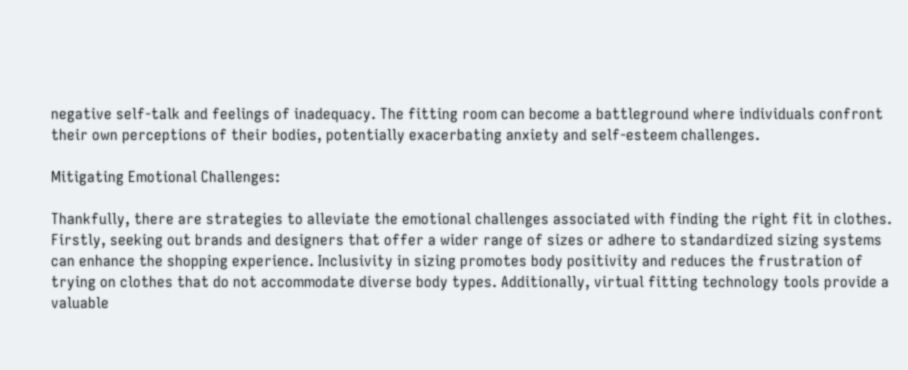negative self-talk and feelings of inadequacy. The fitting room can become a battleground where individuals confront their own perceptions of their bodies, potentially exacerbating anxiety and self-esteem challenges.

Mitigating Emotional Challenges:

Thankfully, there are strategies to alleviate the emotional challenges associated with finding the right fit in clothes. Firstly, seeking out brands and designers that offer a wider range of sizes or adhere to standardized sizing systems can enhance the shopping experience. Inclusivity in sizing promotes body positivity and reduces the frustration of trying on clothes that do not accommodate diverse body types. Additionally, virtual fitting technology tools provide a valuable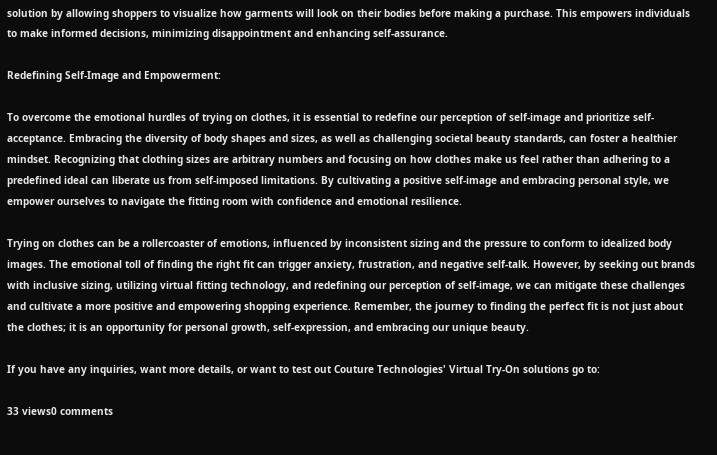solution by allowing shoppers to visualize how garments will look on their bodies before making a purchase. This empowers individuals to make informed decisions, minimizing disappointment and enhancing self-assurance.

Redefining Self-Image and Empowerment:

To overcome the emotional hurdles of trying on clothes, it is essential to redefine our perception of self-image and prioritize self-acceptance. Embracing the diversity of body shapes and sizes, as well as challenging societal beauty standards, can foster a healthier mindset. Recognizing that clothing sizes are arbitrary numbers and focusing on how clothes make us feel rather than adhering to a predefined ideal can liberate us from self-imposed limitations. By cultivating a positive self-image and embracing personal style, we empower ourselves to navigate the fitting room with confidence and emotional resilience.

Trying on clothes can be a rollercoaster of emotions, influenced by inconsistent sizing and the pressure to conform to idealized body images. The emotional toll of finding the right fit can trigger anxiety, frustration, and negative self-talk. However, by seeking out brands with inclusive sizing, utilizing virtual fitting technology, and redefining our perception of self-image, we can mitigate these challenges and cultivate a more positive and empowering shopping experience. Remember, the journey to finding the perfect fit is not just about the clothes; it is an opportunity for personal growth, self-expression, and embracing our unique beauty.

If you have any inquiries, want more details, or want to test out Couture Technologies' Virtual Try-On solutions go to:

33 views0 comments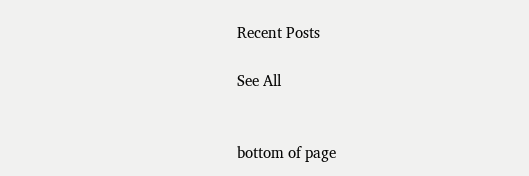Recent Posts

See All


bottom of page